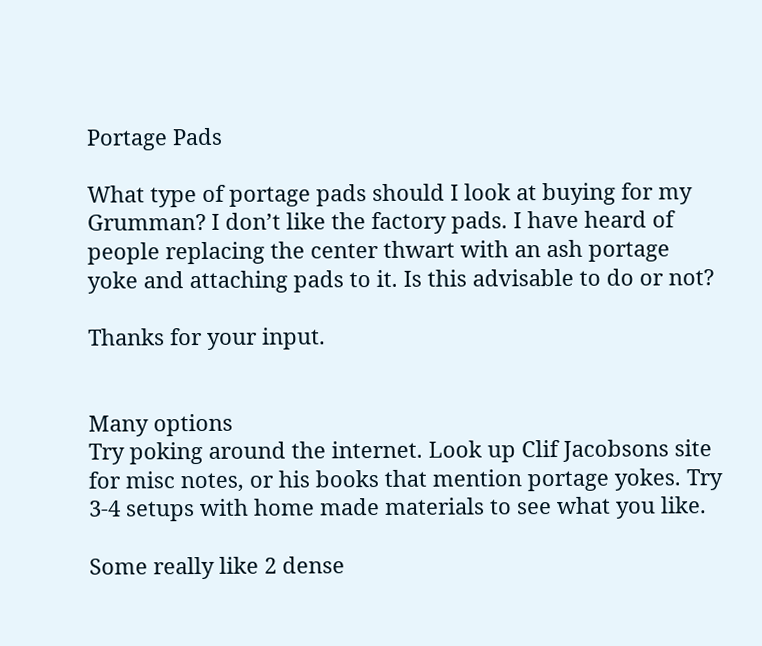Portage Pads

What type of portage pads should I look at buying for my Grumman? I don’t like the factory pads. I have heard of people replacing the center thwart with an ash portage yoke and attaching pads to it. Is this advisable to do or not?

Thanks for your input.


Many options
Try poking around the internet. Look up Clif Jacobsons site for misc notes, or his books that mention portage yokes. Try 3-4 setups with home made materials to see what you like.

Some really like 2 dense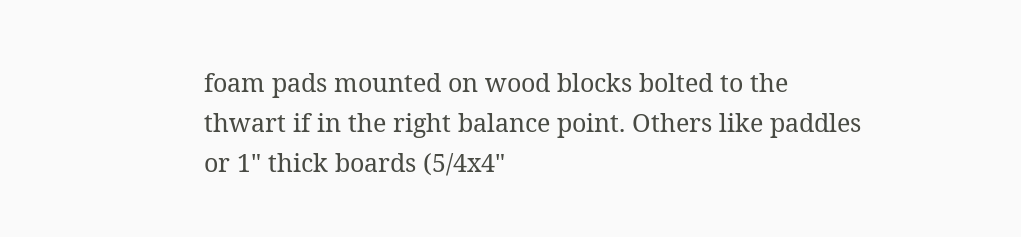foam pads mounted on wood blocks bolted to the thwart if in the right balance point. Others like paddles or 1" thick boards (5/4x4"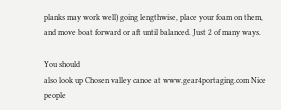planks may work well) going lengthwise, place your foam on them, and move boat forward or aft until balanced. Just 2 of many ways.

You should
also look up Chosen valley canoe at www.gear4portaging.com Nice people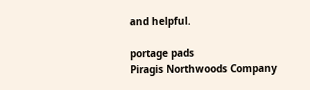and helpful.

portage pads
Piragis Northwoods Company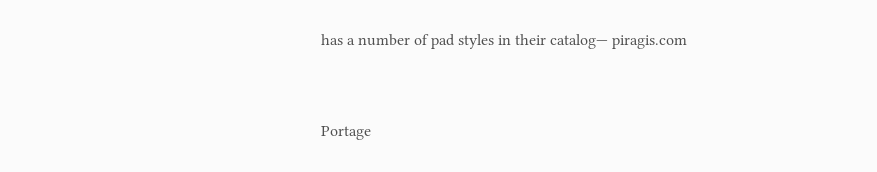has a number of pad styles in their catalog— piragis.com


Portage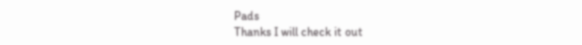Pads
Thanks I will check it out